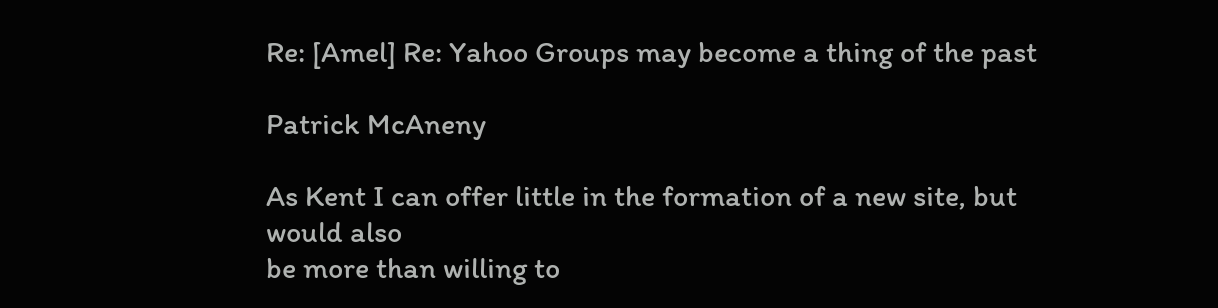Re: [Amel] Re: Yahoo Groups may become a thing of the past

Patrick McAneny

As Kent I can offer little in the formation of a new site, but would also
be more than willing to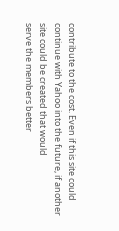contribute to the cost. Even if this site could
continue with Yahoo into the future, if another site could be created that would
serve the members better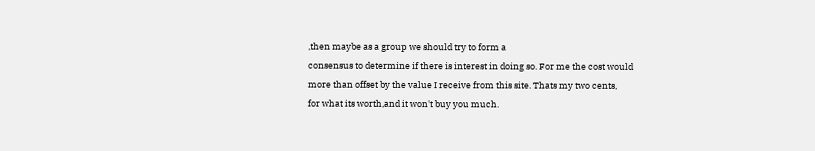,then maybe as a group we should try to form a
consensus to determine if there is interest in doing so. For me the cost would
more than offset by the value I receive from this site. Thats my two cents,
for what its worth,and it won't buy you much.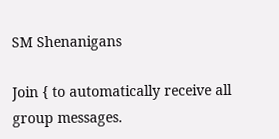SM Shenanigans

Join { to automatically receive all group messages.